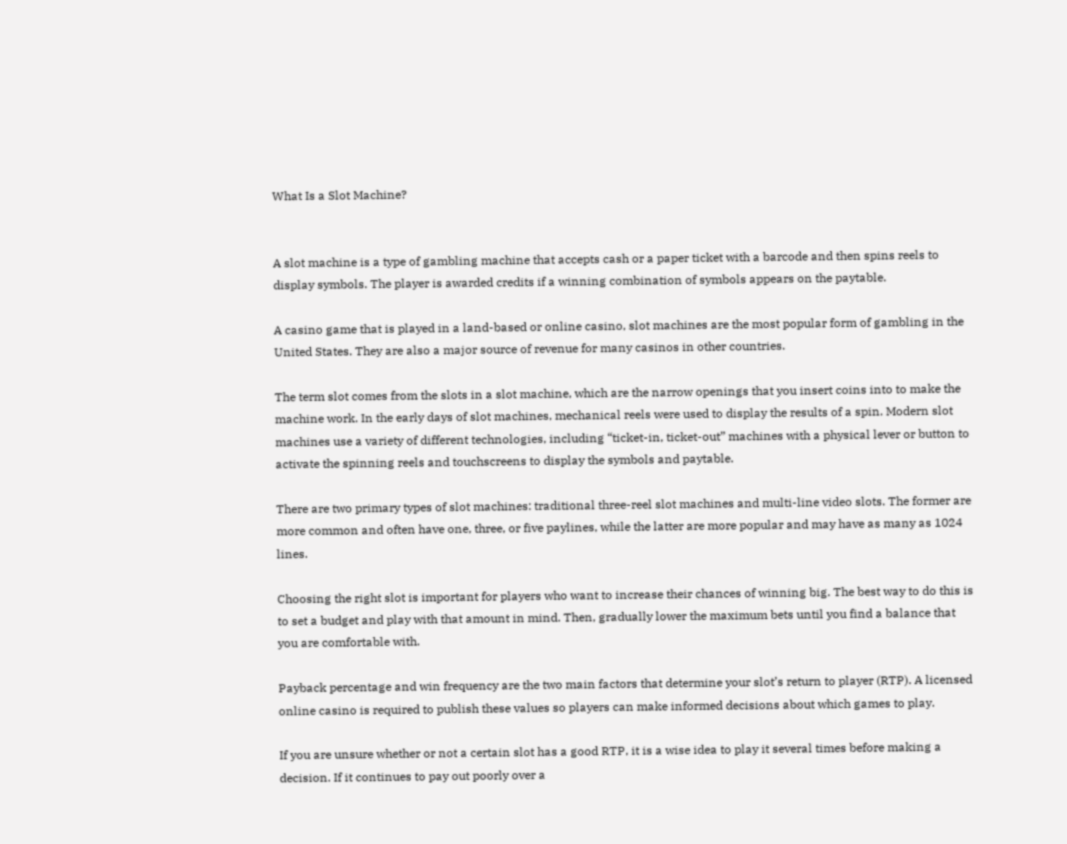What Is a Slot Machine?


A slot machine is a type of gambling machine that accepts cash or a paper ticket with a barcode and then spins reels to display symbols. The player is awarded credits if a winning combination of symbols appears on the paytable.

A casino game that is played in a land-based or online casino, slot machines are the most popular form of gambling in the United States. They are also a major source of revenue for many casinos in other countries.

The term slot comes from the slots in a slot machine, which are the narrow openings that you insert coins into to make the machine work. In the early days of slot machines, mechanical reels were used to display the results of a spin. Modern slot machines use a variety of different technologies, including “ticket-in, ticket-out” machines with a physical lever or button to activate the spinning reels and touchscreens to display the symbols and paytable.

There are two primary types of slot machines: traditional three-reel slot machines and multi-line video slots. The former are more common and often have one, three, or five paylines, while the latter are more popular and may have as many as 1024 lines.

Choosing the right slot is important for players who want to increase their chances of winning big. The best way to do this is to set a budget and play with that amount in mind. Then, gradually lower the maximum bets until you find a balance that you are comfortable with.

Payback percentage and win frequency are the two main factors that determine your slot’s return to player (RTP). A licensed online casino is required to publish these values so players can make informed decisions about which games to play.

If you are unsure whether or not a certain slot has a good RTP, it is a wise idea to play it several times before making a decision. If it continues to pay out poorly over a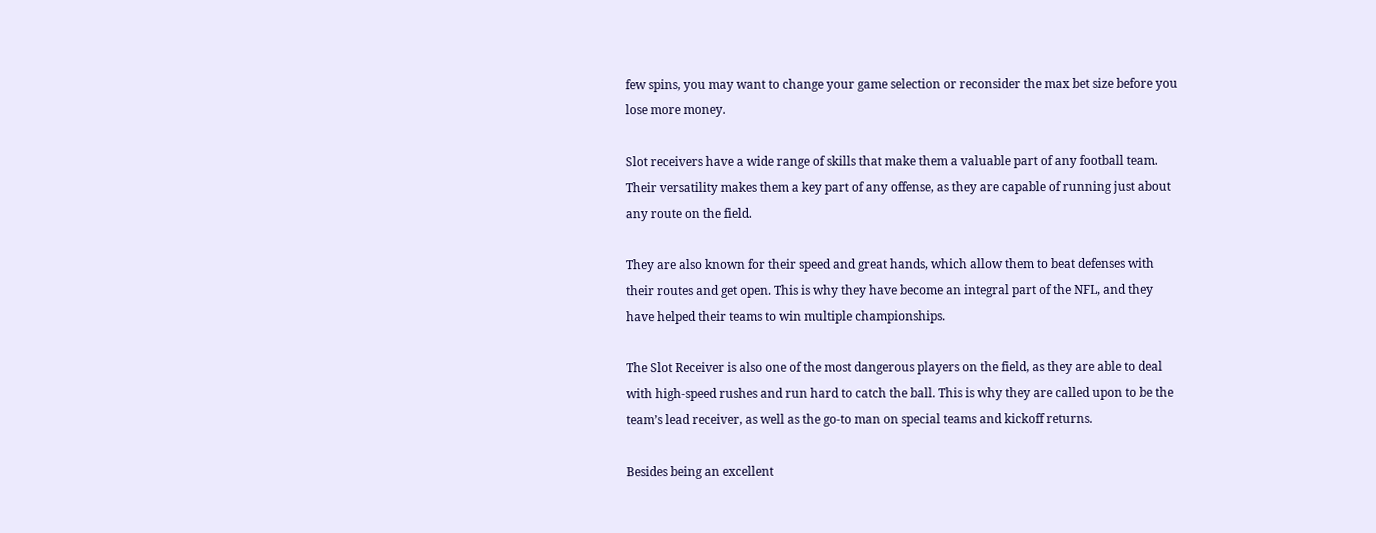few spins, you may want to change your game selection or reconsider the max bet size before you lose more money.

Slot receivers have a wide range of skills that make them a valuable part of any football team. Their versatility makes them a key part of any offense, as they are capable of running just about any route on the field.

They are also known for their speed and great hands, which allow them to beat defenses with their routes and get open. This is why they have become an integral part of the NFL, and they have helped their teams to win multiple championships.

The Slot Receiver is also one of the most dangerous players on the field, as they are able to deal with high-speed rushes and run hard to catch the ball. This is why they are called upon to be the team’s lead receiver, as well as the go-to man on special teams and kickoff returns.

Besides being an excellent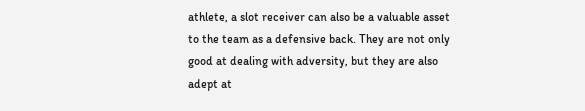athlete, a slot receiver can also be a valuable asset to the team as a defensive back. They are not only good at dealing with adversity, but they are also adept at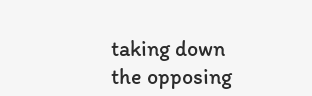taking down the opposing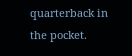quarterback in the pocket.